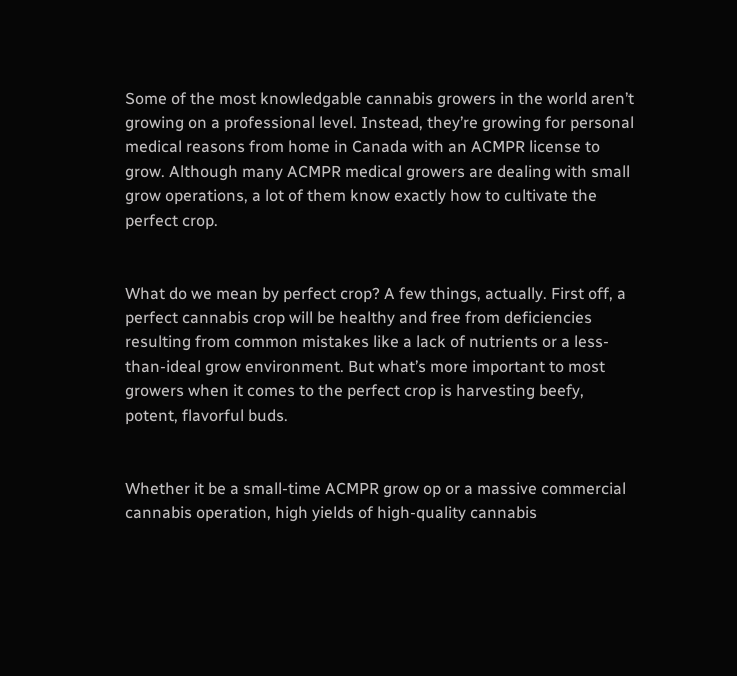Some of the most knowledgable cannabis growers in the world aren’t growing on a professional level. Instead, they’re growing for personal medical reasons from home in Canada with an ACMPR license to grow. Although many ACMPR medical growers are dealing with small grow operations, a lot of them know exactly how to cultivate the perfect crop.


What do we mean by perfect crop? A few things, actually. First off, a perfect cannabis crop will be healthy and free from deficiencies resulting from common mistakes like a lack of nutrients or a less-than-ideal grow environment. But what’s more important to most growers when it comes to the perfect crop is harvesting beefy, potent, flavorful buds.


Whether it be a small-time ACMPR grow op or a massive commercial cannabis operation, high yields of high-quality cannabis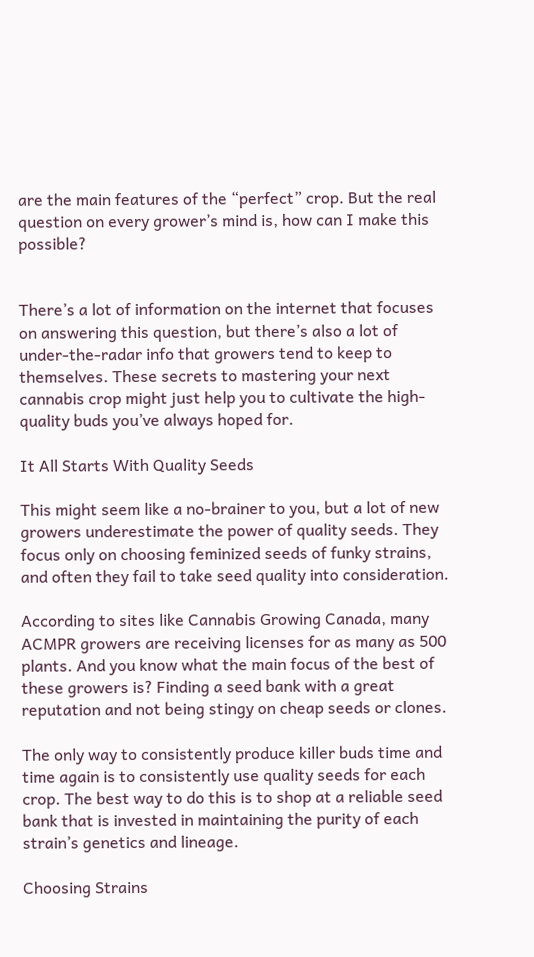are the main features of the “perfect” crop. But the real question on every grower’s mind is, how can I make this possible?


There’s a lot of information on the internet that focuses on answering this question, but there’s also a lot of under-the-radar info that growers tend to keep to themselves. These secrets to mastering your next cannabis crop might just help you to cultivate the high-quality buds you’ve always hoped for.

It All Starts With Quality Seeds

This might seem like a no-brainer to you, but a lot of new growers underestimate the power of quality seeds. They focus only on choosing feminized seeds of funky strains, and often they fail to take seed quality into consideration.

According to sites like Cannabis Growing Canada, many ACMPR growers are receiving licenses for as many as 500 plants. And you know what the main focus of the best of these growers is? Finding a seed bank with a great reputation and not being stingy on cheap seeds or clones.

The only way to consistently produce killer buds time and time again is to consistently use quality seeds for each crop. The best way to do this is to shop at a reliable seed bank that is invested in maintaining the purity of each strain’s genetics and lineage.

Choosing Strains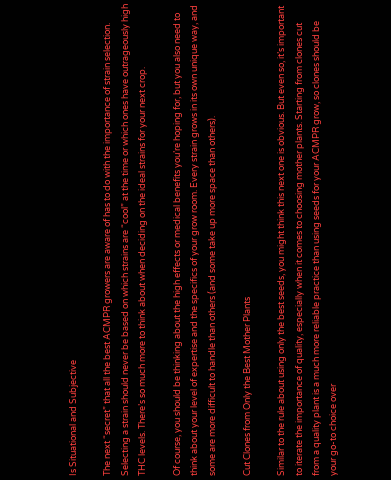Is Situational and Subjective

The next “secret” that all the best ACMPR growers are aware of has to do with the importance of strain selection. Selecting a strain should never be based on which strains are “cool” at the time or which ones have outrageously high THC levels. There’s so much more to think about when deciding on the ideal strains for your next crop.

Of course, you should be thinking about the high effects or medical benefits you’re hoping for, but you also need to think about your level of expertise and the specifics of your grow room. Every strain grows in its own unique way, and some are more difficult to handle than others (and some take up more space than others).

Cut Clones from Only the Best Mother Plants

Similar to the rule about using only the best seeds, you might think this next one is obvious. But even so, it’s important to iterate the importance of quality, especially when it comes to choosing mother plants. Starting from clones cut from a quality plant is a much more reliable practice than using seeds for your ACMPR grow, so clones should be your go-to choice over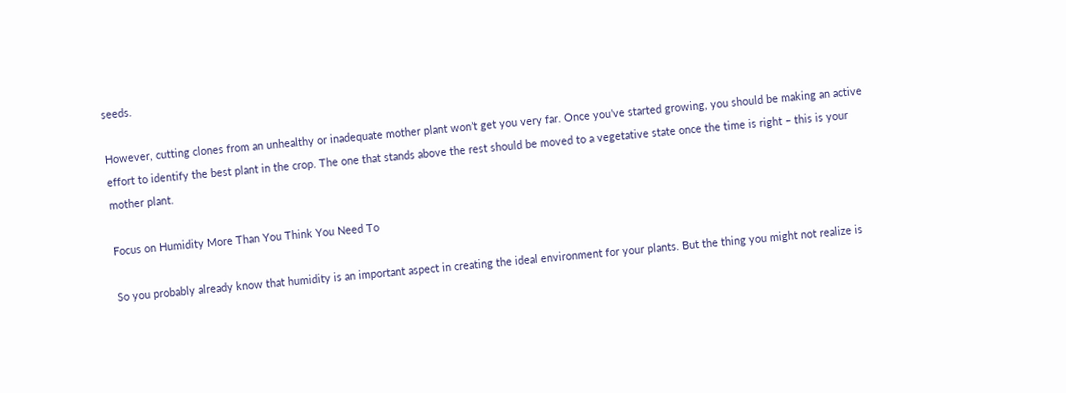seeds.

However, cutting clones from an unhealthy or inadequate mother plant won’t get you very far. Once you’ve started growing, you should be making an active effort to identify the best plant in the crop. The one that stands above the rest should be moved to a vegetative state once the time is right – this is your mother plant.

Focus on Humidity More Than You Think You Need To

So you probably already know that humidity is an important aspect in creating the ideal environment for your plants. But the thing you might not realize is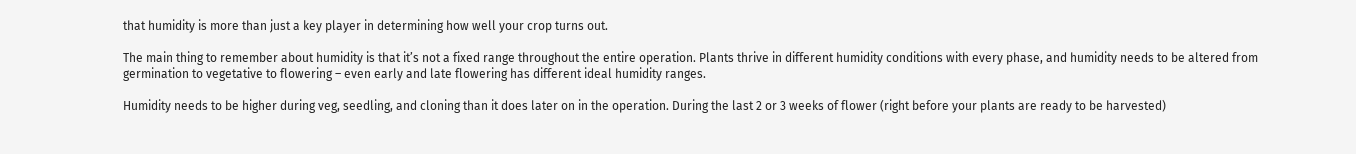that humidity is more than just a key player in determining how well your crop turns out.

The main thing to remember about humidity is that it’s not a fixed range throughout the entire operation. Plants thrive in different humidity conditions with every phase, and humidity needs to be altered from germination to vegetative to flowering – even early and late flowering has different ideal humidity ranges.

Humidity needs to be higher during veg, seedling, and cloning than it does later on in the operation. During the last 2 or 3 weeks of flower (right before your plants are ready to be harvested)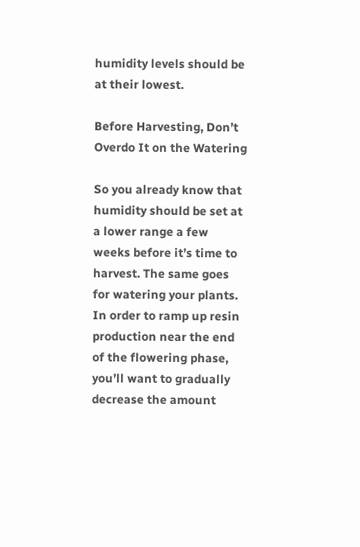humidity levels should be at their lowest.

Before Harvesting, Don’t Overdo It on the Watering

So you already know that humidity should be set at a lower range a few weeks before it’s time to harvest. The same goes for watering your plants. In order to ramp up resin production near the end of the flowering phase, you’ll want to gradually decrease the amount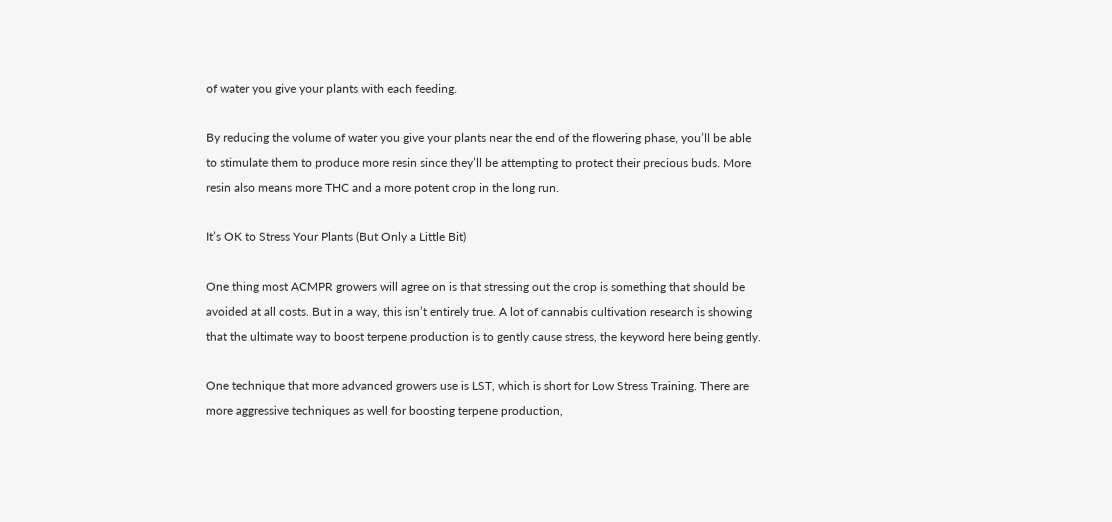of water you give your plants with each feeding.

By reducing the volume of water you give your plants near the end of the flowering phase, you’ll be able to stimulate them to produce more resin since they’ll be attempting to protect their precious buds. More resin also means more THC and a more potent crop in the long run.

It’s OK to Stress Your Plants (But Only a Little Bit)

One thing most ACMPR growers will agree on is that stressing out the crop is something that should be avoided at all costs. But in a way, this isn’t entirely true. A lot of cannabis cultivation research is showing that the ultimate way to boost terpene production is to gently cause stress, the keyword here being gently.

One technique that more advanced growers use is LST, which is short for Low Stress Training. There are more aggressive techniques as well for boosting terpene production,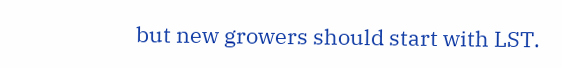but new growers should start with LST.